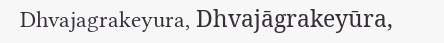Dhvajagrakeyura, Dhvajāgrakeyūra,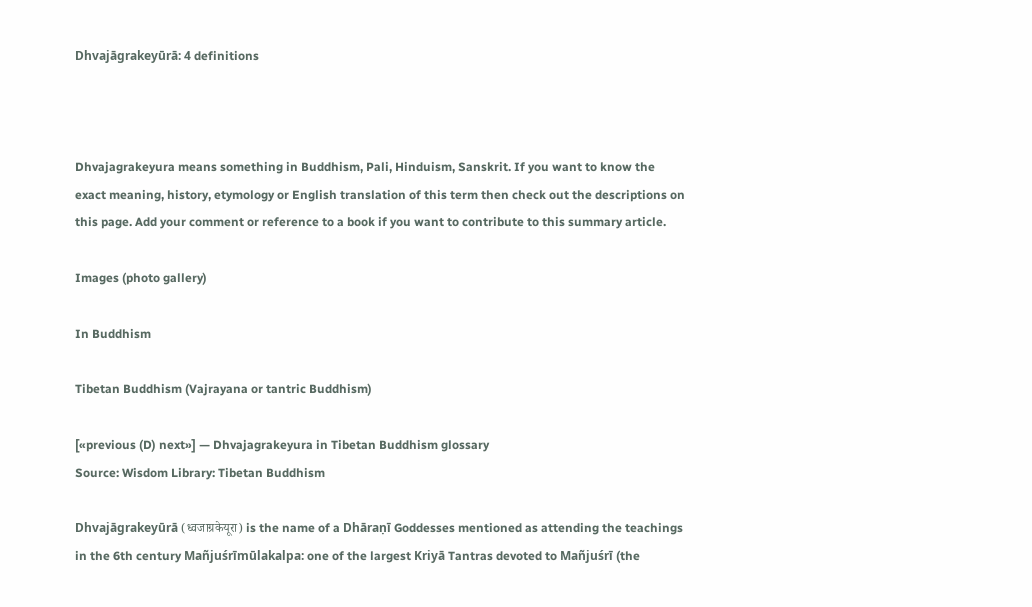Dhvajāgrakeyūrā: 4 definitions



Dhvajagrakeyura means something in Buddhism, Pali, Hinduism, Sanskrit. If you want to know the exact meaning, history, etymology or English translation of this term then check out the descriptions on this page. Add your comment or reference to a book if you want to contribute to this summary article.

Images (photo gallery)

In Buddhism

Tibetan Buddhism (Vajrayana or tantric Buddhism)

[«previous (D) next»] — Dhvajagrakeyura in Tibetan Buddhism glossary
Source: Wisdom Library: Tibetan Buddhism

Dhvajāgrakeyūrā (ध्वजाग्रकेयूरा) is the name of a Dhāraṇī Goddesses mentioned as attending the teachings in the 6th century Mañjuśrīmūlakalpa: one of the largest Kriyā Tantras devoted to Mañjuśrī (the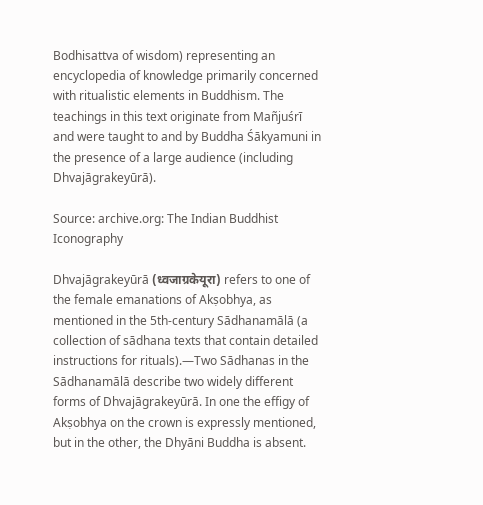Bodhisattva of wisdom) representing an encyclopedia of knowledge primarily concerned with ritualistic elements in Buddhism. The teachings in this text originate from Mañjuśrī and were taught to and by Buddha Śākyamuni in the presence of a large audience (including Dhvajāgrakeyūrā).

Source: archive.org: The Indian Buddhist Iconography

Dhvajāgrakeyūrā (ध्वजाग्रकेयूरा) refers to one of the female emanations of Akṣobhya, as mentioned in the 5th-century Sādhanamālā (a collection of sādhana texts that contain detailed instructions for rituals).—Two Sādhanas in the Sādhanamālā describe two widely different forms of Dhvajāgrakeyūrā. In one the effigy of Akṣobhya on the crown is expressly mentioned, but in the other, the Dhyāni Buddha is absent.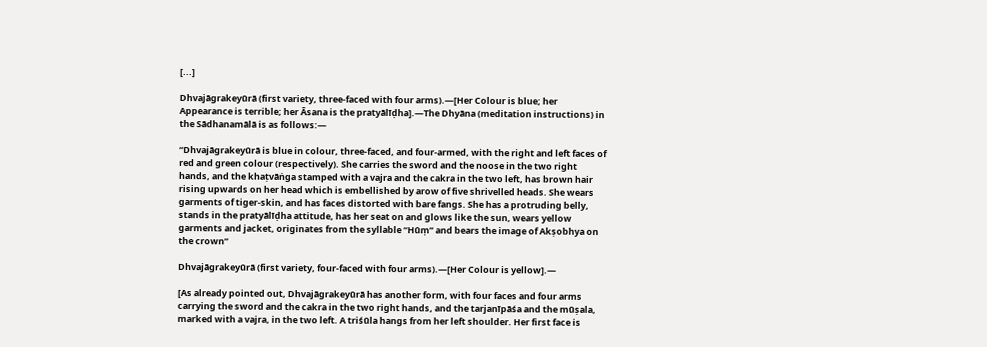[...]

Dhvajāgrakeyūrā (first variety, three-faced with four arms).—[Her Colour is blue; her Appearance is terrible; her Āsana is the pratyālīḍha].—The Dhyāna (meditation instructions) in the Sādhanamālā is as follows:—

“Dhvajāgrakeyūrā is blue in colour, three-faced, and four-armed, with the right and left faces of red and green colour (respectively). She carries the sword and the noose in the two right hands, and the khaṭvāṅga stamped with a vajra and the cakra in the two left, has brown hair rising upwards on her head which is embellished by arow of five shrivelled heads. She wears garments of tiger-skin, and has faces distorted with bare fangs. She has a protruding belly, stands in the pratyālīḍha attitude, has her seat on and glows like the sun, wears yellow garments and jacket, originates from the syllable “Hūṃ” and bears the image of Akṣobhya on the crown”

Dhvajāgrakeyūrā (first variety, four-faced with four arms).—[Her Colour is yellow].—

[As already pointed out, Dhvajāgrakeyūrā has another form, with four faces and four arms carrying the sword and the cakra in the two right hands, and the tarjanīpāśa and the mūṣala, marked with a vajra, in the two left. A triśūla hangs from her left shoulder. Her first face is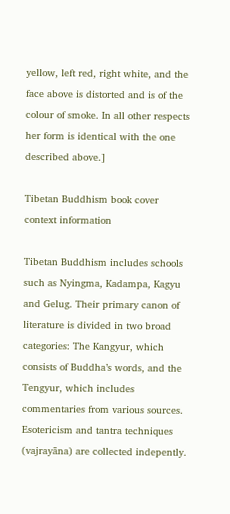yellow, left red, right white, and the face above is distorted and is of the colour of smoke. In all other respects her form is identical with the one described above.]

Tibetan Buddhism book cover
context information

Tibetan Buddhism includes schools such as Nyingma, Kadampa, Kagyu and Gelug. Their primary canon of literature is divided in two broad categories: The Kangyur, which consists of Buddha’s words, and the Tengyur, which includes commentaries from various sources. Esotericism and tantra techniques (vajrayāna) are collected indepently.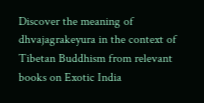Discover the meaning of dhvajagrakeyura in the context of Tibetan Buddhism from relevant books on Exotic India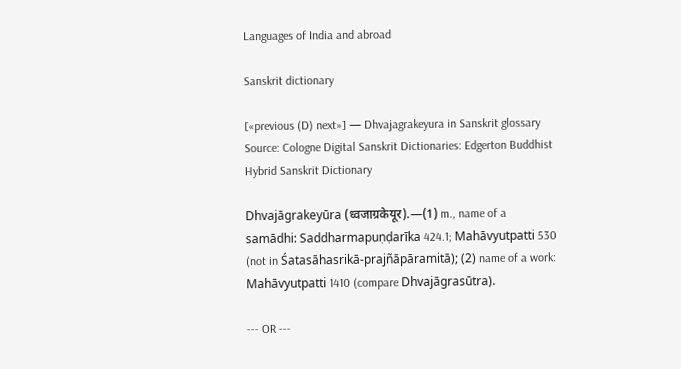Languages of India and abroad

Sanskrit dictionary

[«previous (D) next»] — Dhvajagrakeyura in Sanskrit glossary
Source: Cologne Digital Sanskrit Dictionaries: Edgerton Buddhist Hybrid Sanskrit Dictionary

Dhvajāgrakeyūra (ध्वजाग्रकेयूर).—(1) m., name of a samādhi: Saddharmapuṇḍarīka 424.1; Mahāvyutpatti 530 (not in Śatasāhasrikā-prajñāpāramitā); (2) name of a work: Mahāvyutpatti 1410 (compare Dhvajāgrasūtra).

--- OR ---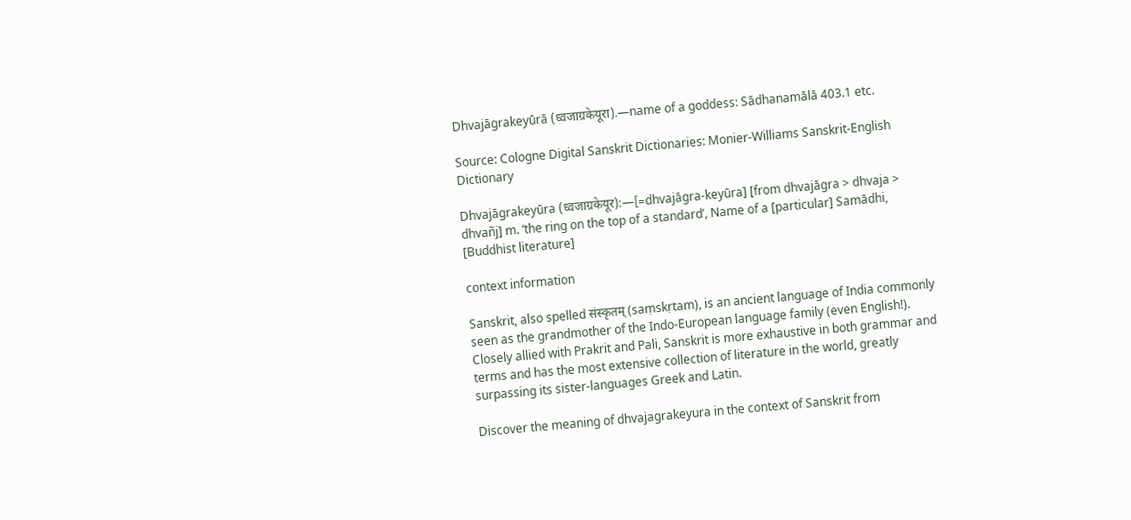Dhvajāgrakeyūrā (ध्वजाग्रकेयूरा).—name of a goddess: Sādhanamālā 403.1 etc.

Source: Cologne Digital Sanskrit Dictionaries: Monier-Williams Sanskrit-English Dictionary

Dhvajāgrakeyūra (ध्वजाग्रकेयूर):—[=dhvajāgra-keyūra] [from dhvajāgra > dhvaja > dhvañj] m. ‘the ring on the top of a standard’, Name of a [particular] Samādhi, [Buddhist literature]

context information

Sanskrit, also spelled संस्कृतम् (saṃskṛtam), is an ancient language of India commonly seen as the grandmother of the Indo-European language family (even English!). Closely allied with Prakrit and Pali, Sanskrit is more exhaustive in both grammar and terms and has the most extensive collection of literature in the world, greatly surpassing its sister-languages Greek and Latin.

Discover the meaning of dhvajagrakeyura in the context of Sanskrit from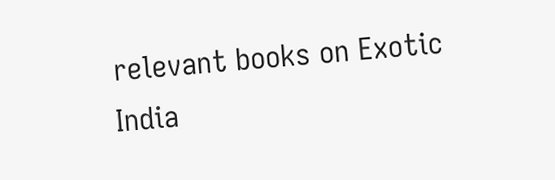relevant books on Exotic India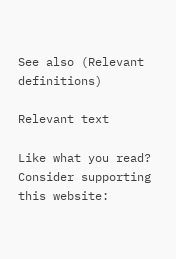See also (Relevant definitions)

Relevant text

Like what you read? Consider supporting this website: